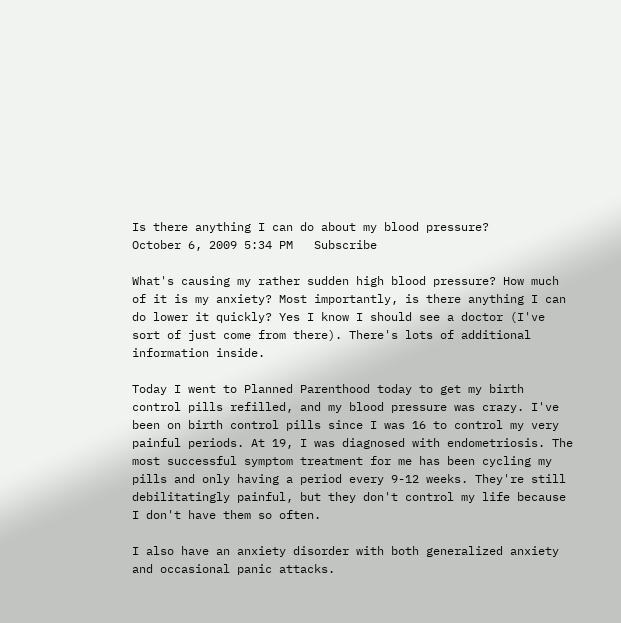Is there anything I can do about my blood pressure?
October 6, 2009 5:34 PM   Subscribe

What's causing my rather sudden high blood pressure? How much of it is my anxiety? Most importantly, is there anything I can do lower it quickly? Yes I know I should see a doctor (I've sort of just come from there). There's lots of additional information inside.

Today I went to Planned Parenthood today to get my birth control pills refilled, and my blood pressure was crazy. I've been on birth control pills since I was 16 to control my very painful periods. At 19, I was diagnosed with endometriosis. The most successful symptom treatment for me has been cycling my pills and only having a period every 9-12 weeks. They're still debilitatingly painful, but they don't control my life because I don't have them so often.

I also have an anxiety disorder with both generalized anxiety and occasional panic attacks.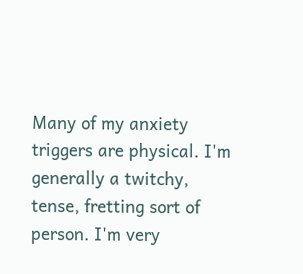Many of my anxiety triggers are physical. I'm generally a twitchy, tense, fretting sort of person. I'm very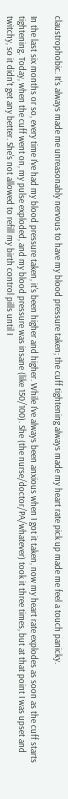claustrophobic. It's always made me unreasonably nervous to have my blood pressure taken; the cuff tightening always made my heart rate pick up made me feel a touch panicky.

In the last six months or so, every time I've had my blood pressure taken, it's been higher and higher. While I've always been anxious when I got it taken, now my heart rate explodes as soon as the cuff starts tightening. Today, when the cuff went on, my pulse exploded, and my blood pressure was insane (like 150/100). She (the nurse/doctor/PA/whatever) took it three times, but at that point I was upset and twitchy, so it didn't get any better. She's not allowed to refill my birth control pills until I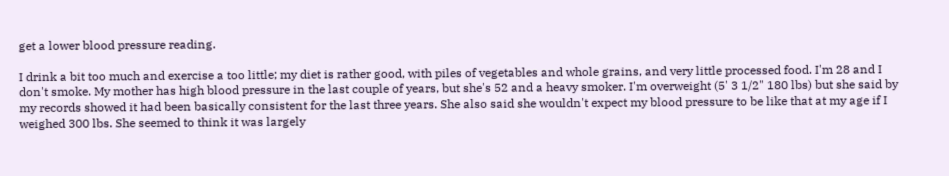get a lower blood pressure reading.

I drink a bit too much and exercise a too little; my diet is rather good, with piles of vegetables and whole grains, and very little processed food. I'm 28 and I don't smoke. My mother has high blood pressure in the last couple of years, but she's 52 and a heavy smoker. I'm overweight (5' 3 1/2" 180 lbs) but she said by my records showed it had been basically consistent for the last three years. She also said she wouldn't expect my blood pressure to be like that at my age if I weighed 300 lbs. She seemed to think it was largely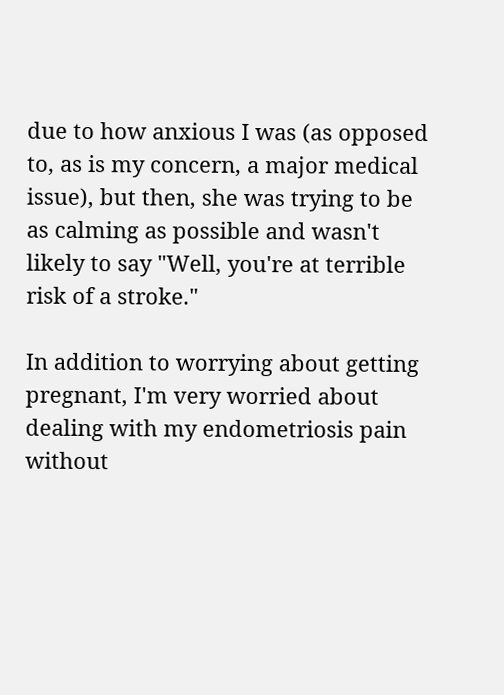due to how anxious I was (as opposed to, as is my concern, a major medical issue), but then, she was trying to be as calming as possible and wasn't likely to say "Well, you're at terrible risk of a stroke."

In addition to worrying about getting pregnant, I'm very worried about dealing with my endometriosis pain without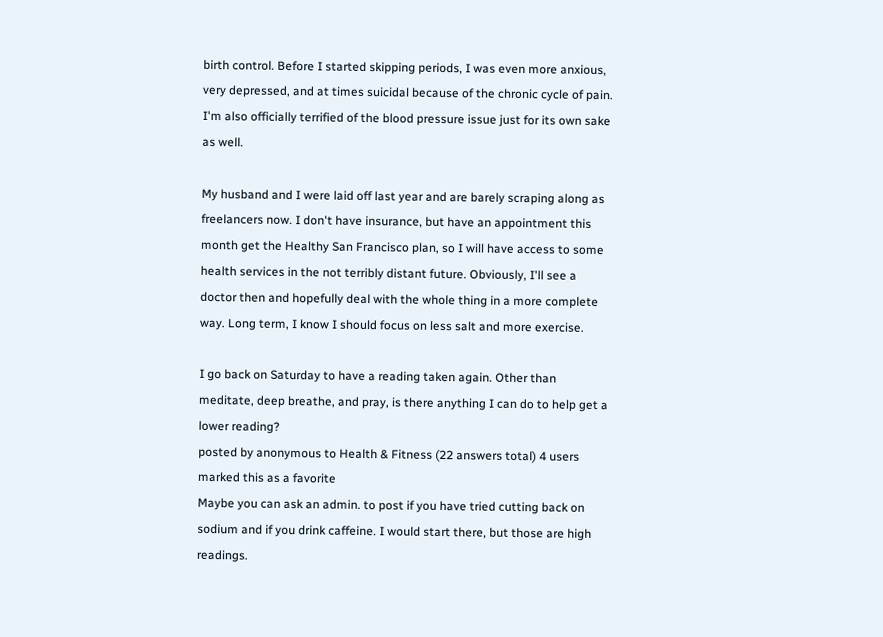birth control. Before I started skipping periods, I was even more anxious, very depressed, and at times suicidal because of the chronic cycle of pain. I'm also officially terrified of the blood pressure issue just for its own sake as well.

My husband and I were laid off last year and are barely scraping along as freelancers now. I don't have insurance, but have an appointment this month get the Healthy San Francisco plan, so I will have access to some health services in the not terribly distant future. Obviously, I'll see a doctor then and hopefully deal with the whole thing in a more complete way. Long term, I know I should focus on less salt and more exercise.

I go back on Saturday to have a reading taken again. Other than meditate, deep breathe, and pray, is there anything I can do to help get a lower reading?
posted by anonymous to Health & Fitness (22 answers total) 4 users marked this as a favorite
Maybe you can ask an admin. to post if you have tried cutting back on sodium and if you drink caffeine. I would start there, but those are high readings.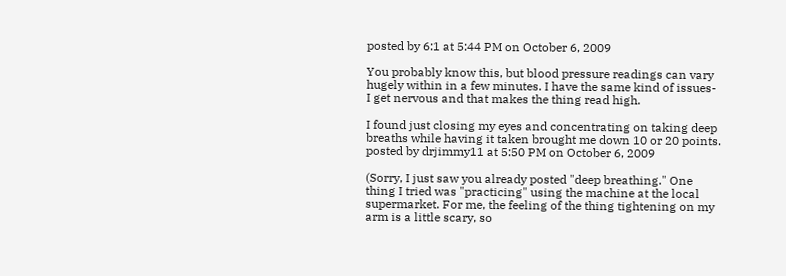posted by 6:1 at 5:44 PM on October 6, 2009

You probably know this, but blood pressure readings can vary hugely within in a few minutes. I have the same kind of issues- I get nervous and that makes the thing read high.

I found just closing my eyes and concentrating on taking deep breaths while having it taken brought me down 10 or 20 points.
posted by drjimmy11 at 5:50 PM on October 6, 2009

(Sorry, I just saw you already posted "deep breathing." One thing I tried was "practicing" using the machine at the local supermarket. For me, the feeling of the thing tightening on my arm is a little scary, so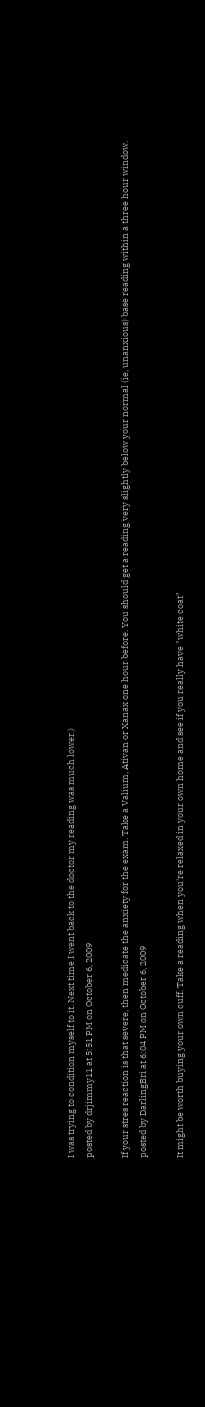I was trying to condition myself to it. Next time I went back to the doctor my reading was much lower.)
posted by drjimmy11 at 5:51 PM on October 6, 2009

If your stres reaction is that severe, then medicate the anxiety for the exam. Take a Valium, Ativan or Xanax one hour before. You should get a reading very slightly below your normal (ie, unanxious) base reading within a three hour window.
posted by DarlingBri at 6:04 PM on October 6, 2009

It might be worth buying your own cuff. Take a reading when you're relaxed in your own home and see if you really have "white coat"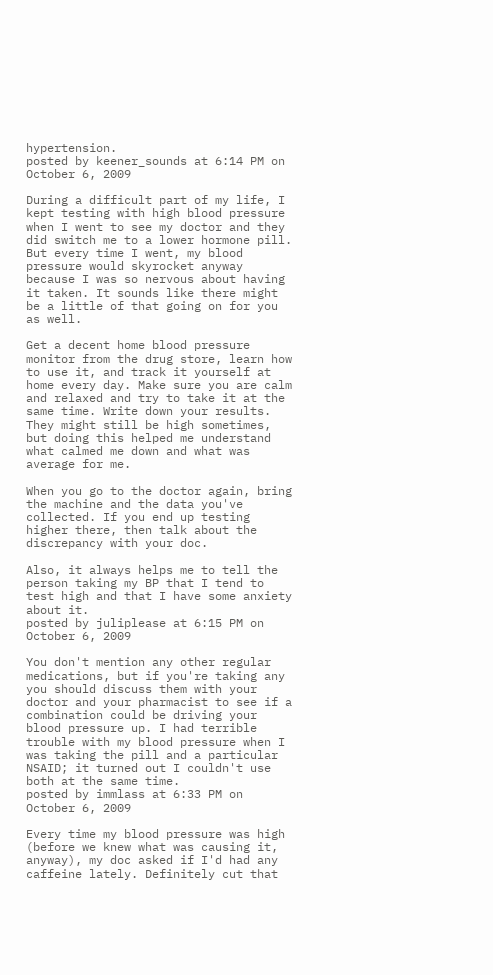hypertension.
posted by keener_sounds at 6:14 PM on October 6, 2009

During a difficult part of my life, I kept testing with high blood pressure when I went to see my doctor and they did switch me to a lower hormone pill. But every time I went, my blood pressure would skyrocket anyway because I was so nervous about having it taken. It sounds like there might be a little of that going on for you as well.

Get a decent home blood pressure monitor from the drug store, learn how to use it, and track it yourself at home every day. Make sure you are calm and relaxed and try to take it at the same time. Write down your results. They might still be high sometimes, but doing this helped me understand what calmed me down and what was average for me.

When you go to the doctor again, bring the machine and the data you've collected. If you end up testing higher there, then talk about the discrepancy with your doc.

Also, it always helps me to tell the person taking my BP that I tend to test high and that I have some anxiety about it.
posted by juliplease at 6:15 PM on October 6, 2009

You don't mention any other regular medications, but if you're taking any you should discuss them with your doctor and your pharmacist to see if a combination could be driving your blood pressure up. I had terrible trouble with my blood pressure when I was taking the pill and a particular NSAID; it turned out I couldn't use both at the same time.
posted by immlass at 6:33 PM on October 6, 2009

Every time my blood pressure was high (before we knew what was causing it, anyway), my doc asked if I'd had any caffeine lately. Definitely cut that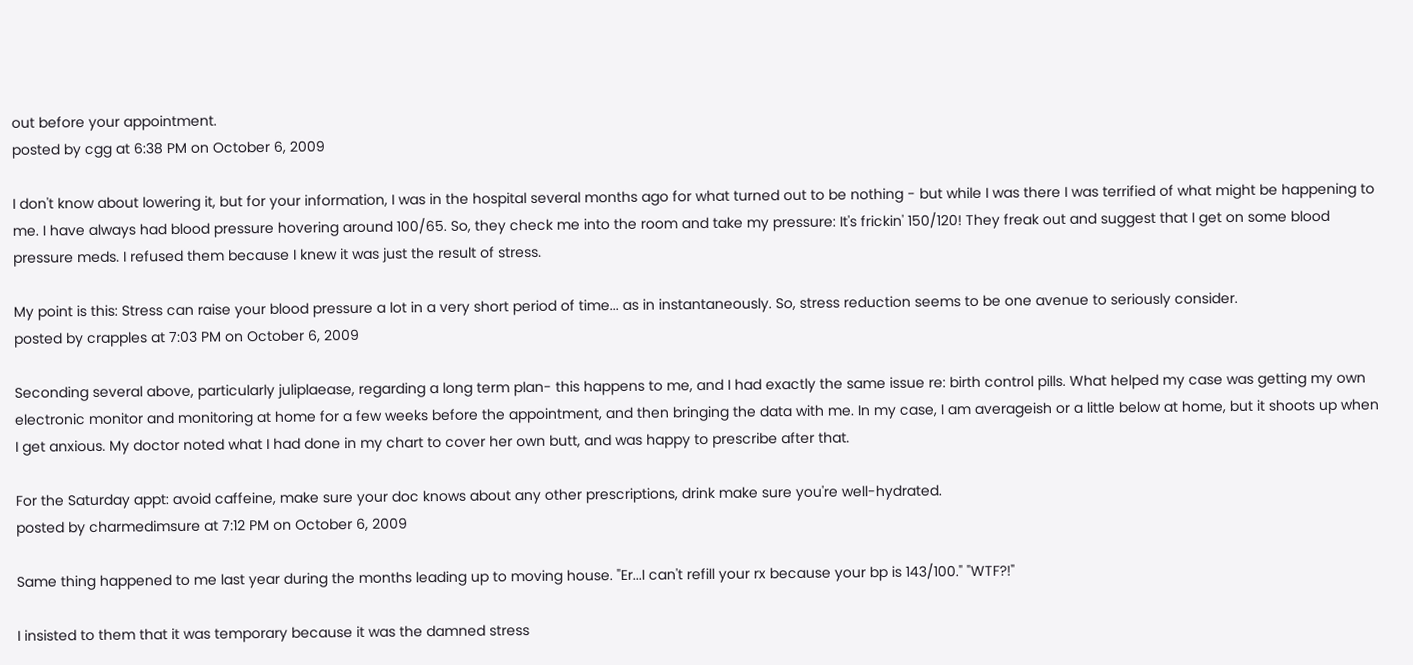out before your appointment.
posted by cgg at 6:38 PM on October 6, 2009

I don't know about lowering it, but for your information, I was in the hospital several months ago for what turned out to be nothing - but while I was there I was terrified of what might be happening to me. I have always had blood pressure hovering around 100/65. So, they check me into the room and take my pressure: It's frickin' 150/120! They freak out and suggest that I get on some blood pressure meds. I refused them because I knew it was just the result of stress.

My point is this: Stress can raise your blood pressure a lot in a very short period of time... as in instantaneously. So, stress reduction seems to be one avenue to seriously consider.
posted by crapples at 7:03 PM on October 6, 2009

Seconding several above, particularly juliplaease, regarding a long term plan- this happens to me, and I had exactly the same issue re: birth control pills. What helped my case was getting my own electronic monitor and monitoring at home for a few weeks before the appointment, and then bringing the data with me. In my case, I am averageish or a little below at home, but it shoots up when I get anxious. My doctor noted what I had done in my chart to cover her own butt, and was happy to prescribe after that.

For the Saturday appt: avoid caffeine, make sure your doc knows about any other prescriptions, drink make sure you're well-hydrated.
posted by charmedimsure at 7:12 PM on October 6, 2009

Same thing happened to me last year during the months leading up to moving house. "Er...I can't refill your rx because your bp is 143/100." "WTF?!"

I insisted to them that it was temporary because it was the damned stress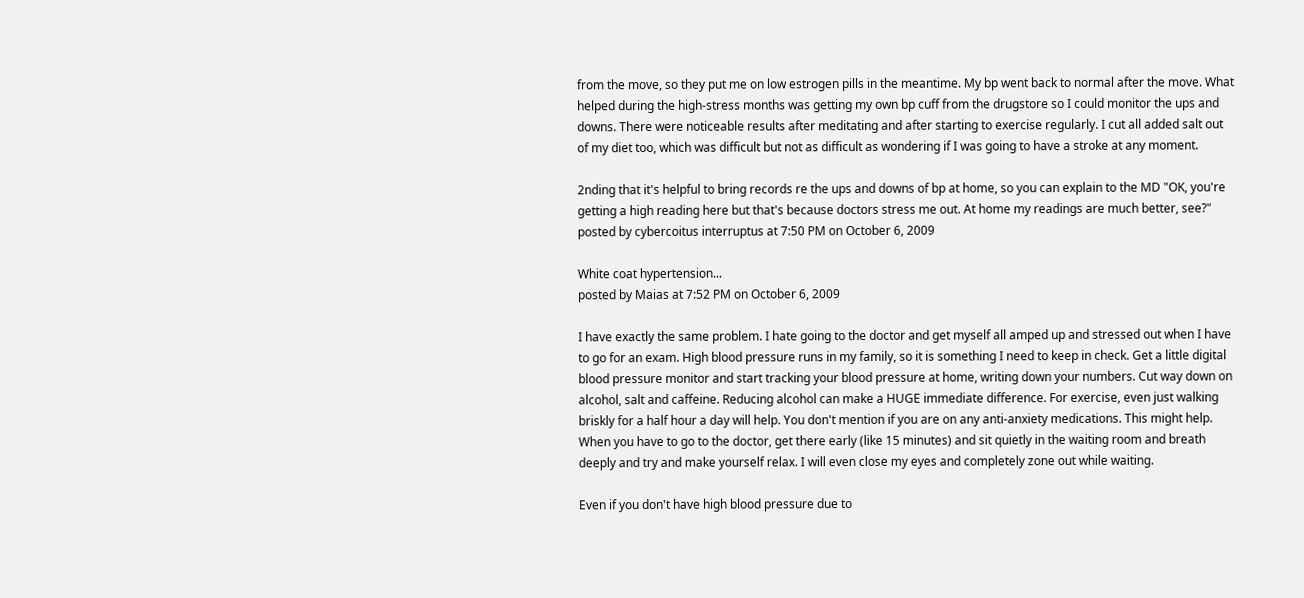from the move, so they put me on low estrogen pills in the meantime. My bp went back to normal after the move. What helped during the high-stress months was getting my own bp cuff from the drugstore so I could monitor the ups and downs. There were noticeable results after meditating and after starting to exercise regularly. I cut all added salt out of my diet too, which was difficult but not as difficult as wondering if I was going to have a stroke at any moment.

2nding that it's helpful to bring records re the ups and downs of bp at home, so you can explain to the MD "OK, you're getting a high reading here but that's because doctors stress me out. At home my readings are much better, see?"
posted by cybercoitus interruptus at 7:50 PM on October 6, 2009

White coat hypertension...
posted by Maias at 7:52 PM on October 6, 2009

I have exactly the same problem. I hate going to the doctor and get myself all amped up and stressed out when I have to go for an exam. High blood pressure runs in my family, so it is something I need to keep in check. Get a little digital blood pressure monitor and start tracking your blood pressure at home, writing down your numbers. Cut way down on alcohol, salt and caffeine. Reducing alcohol can make a HUGE immediate difference. For exercise, even just walking briskly for a half hour a day will help. You don't mention if you are on any anti-anxiety medications. This might help. When you have to go to the doctor, get there early (like 15 minutes) and sit quietly in the waiting room and breath deeply and try and make yourself relax. I will even close my eyes and completely zone out while waiting.

Even if you don't have high blood pressure due to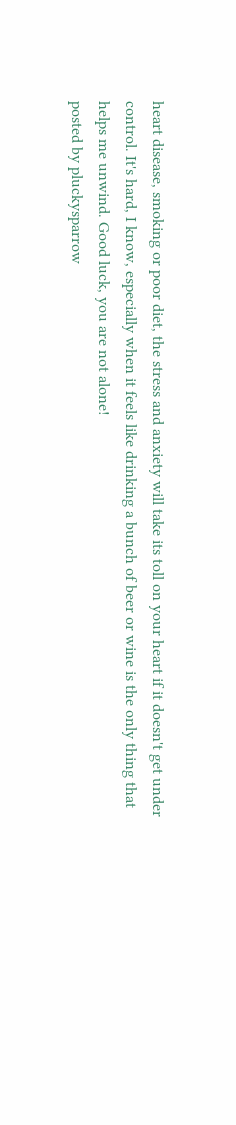heart disease, smoking or poor diet, the stress and anxiety will take its toll on your heart if it doesn't get under control. It's hard, I know, especially when it feels like drinking a bunch of beer or wine is the only thing that helps me unwind. Good luck, you are not alone!
posted by pluckysparrow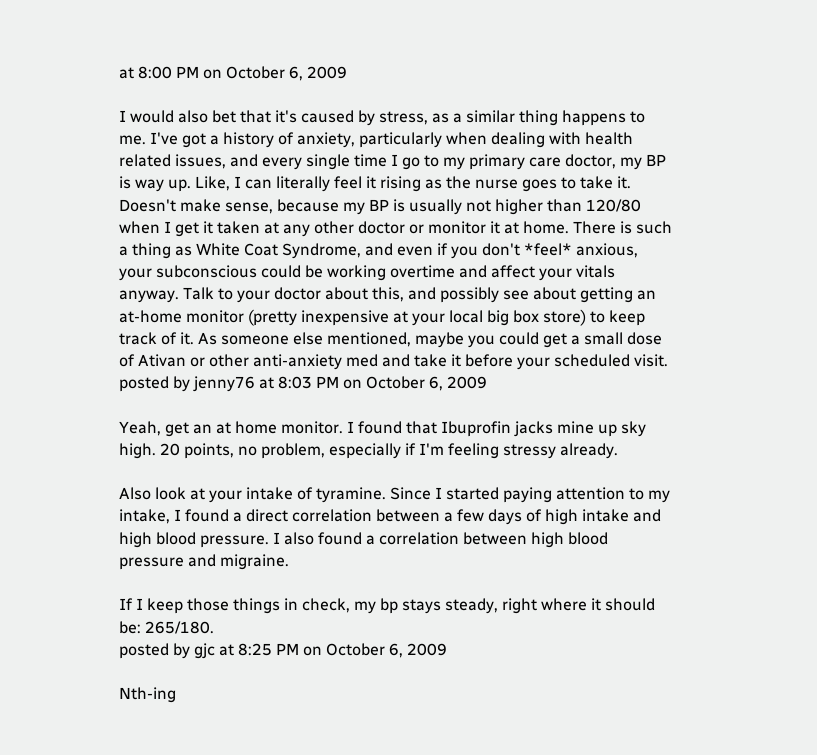at 8:00 PM on October 6, 2009

I would also bet that it's caused by stress, as a similar thing happens to me. I've got a history of anxiety, particularly when dealing with health related issues, and every single time I go to my primary care doctor, my BP is way up. Like, I can literally feel it rising as the nurse goes to take it. Doesn't make sense, because my BP is usually not higher than 120/80 when I get it taken at any other doctor or monitor it at home. There is such a thing as White Coat Syndrome, and even if you don't *feel* anxious, your subconscious could be working overtime and affect your vitals anyway. Talk to your doctor about this, and possibly see about getting an at-home monitor (pretty inexpensive at your local big box store) to keep track of it. As someone else mentioned, maybe you could get a small dose of Ativan or other anti-anxiety med and take it before your scheduled visit.
posted by jenny76 at 8:03 PM on October 6, 2009

Yeah, get an at home monitor. I found that Ibuprofin jacks mine up sky high. 20 points, no problem, especially if I'm feeling stressy already.

Also look at your intake of tyramine. Since I started paying attention to my intake, I found a direct correlation between a few days of high intake and high blood pressure. I also found a correlation between high blood pressure and migraine.

If I keep those things in check, my bp stays steady, right where it should be: 265/180.
posted by gjc at 8:25 PM on October 6, 2009

Nth-ing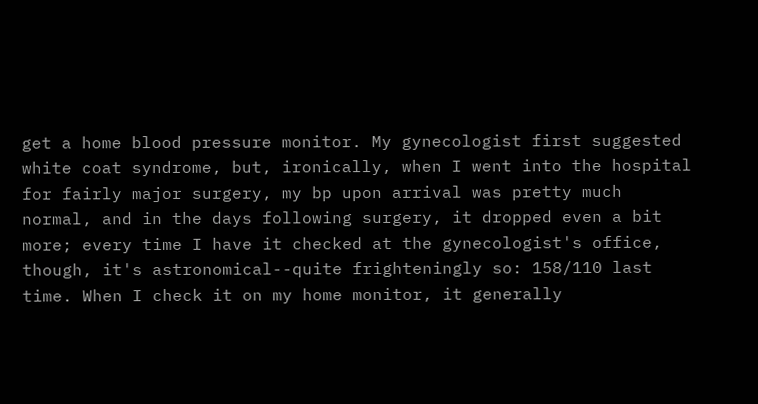get a home blood pressure monitor. My gynecologist first suggested white coat syndrome, but, ironically, when I went into the hospital for fairly major surgery, my bp upon arrival was pretty much normal, and in the days following surgery, it dropped even a bit more; every time I have it checked at the gynecologist's office, though, it's astronomical--quite frighteningly so: 158/110 last time. When I check it on my home monitor, it generally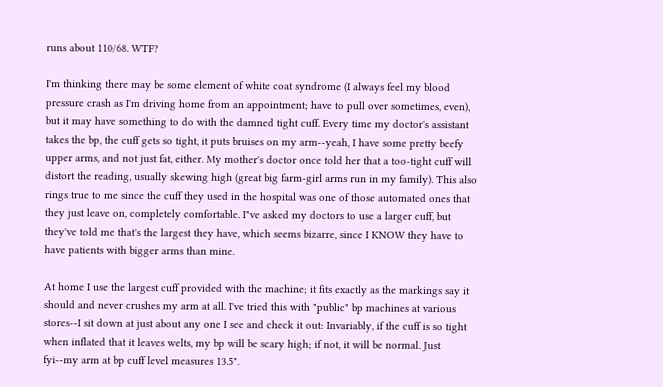runs about 110/68. WTF?

I'm thinking there may be some element of white coat syndrome (I always feel my blood pressure crash as I'm driving home from an appointment; have to pull over sometimes, even), but it may have something to do with the damned tight cuff. Every time my doctor's assistant takes the bp, the cuff gets so tight, it puts bruises on my arm--yeah, I have some pretty beefy upper arms, and not just fat, either. My mother's doctor once told her that a too-tight cuff will distort the reading, usually skewing high (great big farm-girl arms run in my family). This also rings true to me since the cuff they used in the hospital was one of those automated ones that they just leave on, completely comfortable. I"ve asked my doctors to use a larger cuff, but they've told me that's the largest they have, which seems bizarre, since I KNOW they have to have patients with bigger arms than mine.

At home I use the largest cuff provided with the machine; it fits exactly as the markings say it should and never crushes my arm at all. I've tried this with "public" bp machines at various stores--I sit down at just about any one I see and check it out: Invariably, if the cuff is so tight when inflated that it leaves welts, my bp will be scary high; if not, it will be normal. Just fyi--my arm at bp cuff level measures 13.5".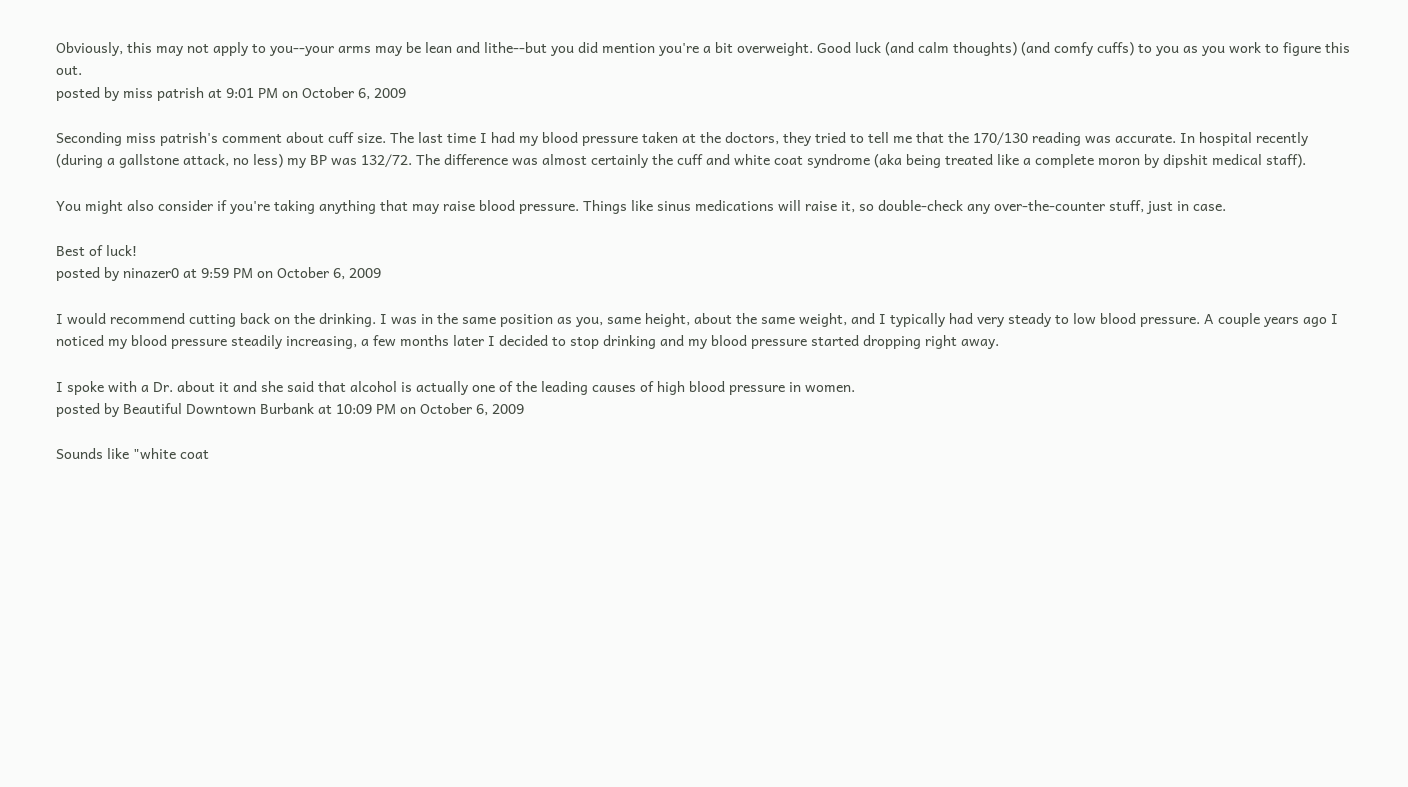Obviously, this may not apply to you--your arms may be lean and lithe--but you did mention you're a bit overweight. Good luck (and calm thoughts) (and comfy cuffs) to you as you work to figure this out.
posted by miss patrish at 9:01 PM on October 6, 2009

Seconding miss patrish's comment about cuff size. The last time I had my blood pressure taken at the doctors, they tried to tell me that the 170/130 reading was accurate. In hospital recently (during a gallstone attack, no less) my BP was 132/72. The difference was almost certainly the cuff and white coat syndrome (aka being treated like a complete moron by dipshit medical staff).

You might also consider if you're taking anything that may raise blood pressure. Things like sinus medications will raise it, so double-check any over-the-counter stuff, just in case.

Best of luck!
posted by ninazer0 at 9:59 PM on October 6, 2009

I would recommend cutting back on the drinking. I was in the same position as you, same height, about the same weight, and I typically had very steady to low blood pressure. A couple years ago I noticed my blood pressure steadily increasing, a few months later I decided to stop drinking and my blood pressure started dropping right away.

I spoke with a Dr. about it and she said that alcohol is actually one of the leading causes of high blood pressure in women.
posted by Beautiful Downtown Burbank at 10:09 PM on October 6, 2009

Sounds like "white coat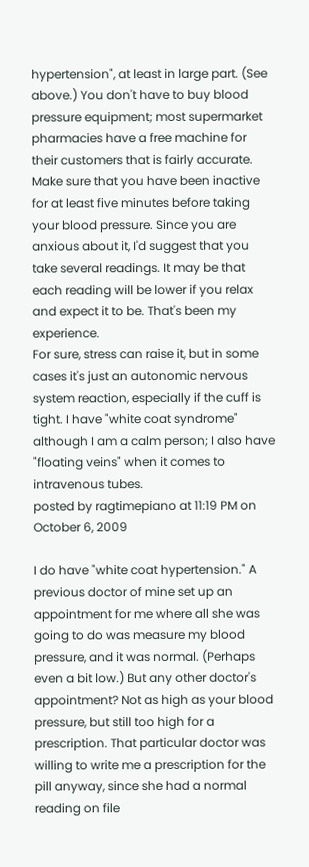hypertension", at least in large part. (See above.) You don't have to buy blood pressure equipment; most supermarket pharmacies have a free machine for their customers that is fairly accurate.
Make sure that you have been inactive for at least five minutes before taking your blood pressure. Since you are anxious about it, I'd suggest that you take several readings. It may be that each reading will be lower if you relax and expect it to be. That's been my experience.
For sure, stress can raise it, but in some cases it's just an autonomic nervous system reaction, especially if the cuff is tight. I have "white coat syndrome" although I am a calm person; I also have "floating veins" when it comes to intravenous tubes.
posted by ragtimepiano at 11:19 PM on October 6, 2009

I do have "white coat hypertension." A previous doctor of mine set up an appointment for me where all she was going to do was measure my blood pressure, and it was normal. (Perhaps even a bit low.) But any other doctor's appointment? Not as high as your blood pressure, but still too high for a prescription. That particular doctor was willing to write me a prescription for the pill anyway, since she had a normal reading on file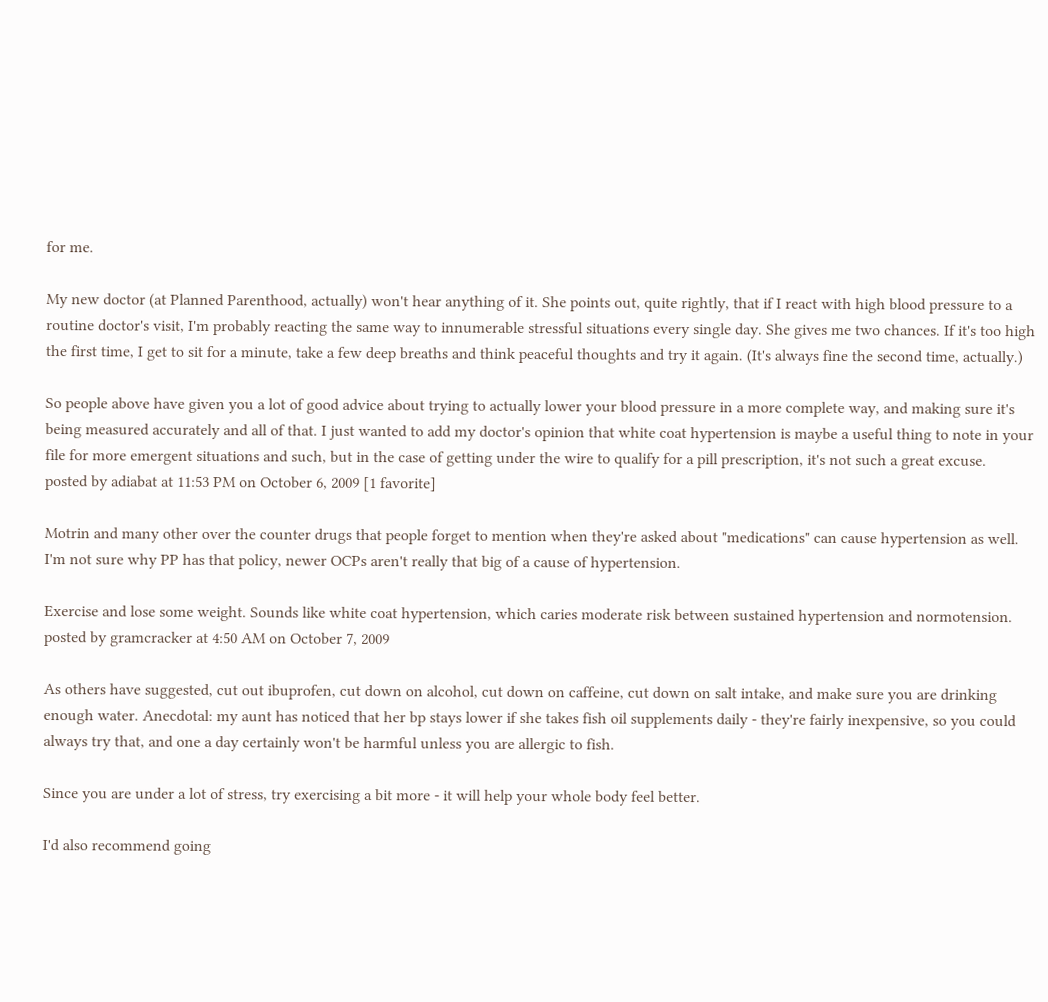for me.

My new doctor (at Planned Parenthood, actually) won't hear anything of it. She points out, quite rightly, that if I react with high blood pressure to a routine doctor's visit, I'm probably reacting the same way to innumerable stressful situations every single day. She gives me two chances. If it's too high the first time, I get to sit for a minute, take a few deep breaths and think peaceful thoughts and try it again. (It's always fine the second time, actually.)

So people above have given you a lot of good advice about trying to actually lower your blood pressure in a more complete way, and making sure it's being measured accurately and all of that. I just wanted to add my doctor's opinion that white coat hypertension is maybe a useful thing to note in your file for more emergent situations and such, but in the case of getting under the wire to qualify for a pill prescription, it's not such a great excuse.
posted by adiabat at 11:53 PM on October 6, 2009 [1 favorite]

Motrin and many other over the counter drugs that people forget to mention when they're asked about "medications" can cause hypertension as well. I'm not sure why PP has that policy, newer OCPs aren't really that big of a cause of hypertension.

Exercise and lose some weight. Sounds like white coat hypertension, which caries moderate risk between sustained hypertension and normotension.
posted by gramcracker at 4:50 AM on October 7, 2009

As others have suggested, cut out ibuprofen, cut down on alcohol, cut down on caffeine, cut down on salt intake, and make sure you are drinking enough water. Anecdotal: my aunt has noticed that her bp stays lower if she takes fish oil supplements daily - they're fairly inexpensive, so you could always try that, and one a day certainly won't be harmful unless you are allergic to fish.

Since you are under a lot of stress, try exercising a bit more - it will help your whole body feel better.

I'd also recommend going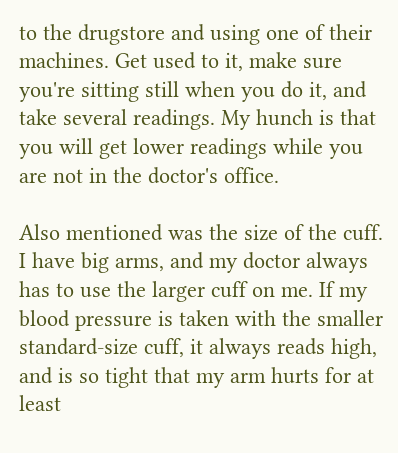to the drugstore and using one of their machines. Get used to it, make sure you're sitting still when you do it, and take several readings. My hunch is that you will get lower readings while you are not in the doctor's office.

Also mentioned was the size of the cuff. I have big arms, and my doctor always has to use the larger cuff on me. If my blood pressure is taken with the smaller standard-size cuff, it always reads high, and is so tight that my arm hurts for at least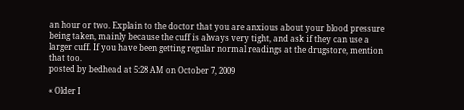an hour or two. Explain to the doctor that you are anxious about your blood pressure being taken, mainly because the cuff is always very tight, and ask if they can use a larger cuff. If you have been getting regular normal readings at the drugstore, mention that too.
posted by bedhead at 5:28 AM on October 7, 2009

« Older I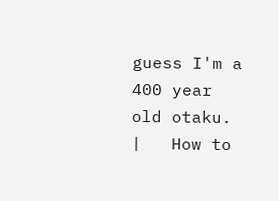guess I'm a 400 year old otaku.   |   How to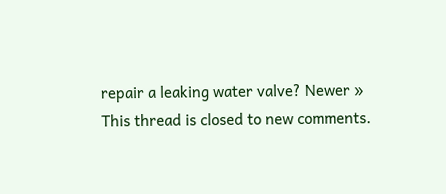repair a leaking water valve? Newer »
This thread is closed to new comments.